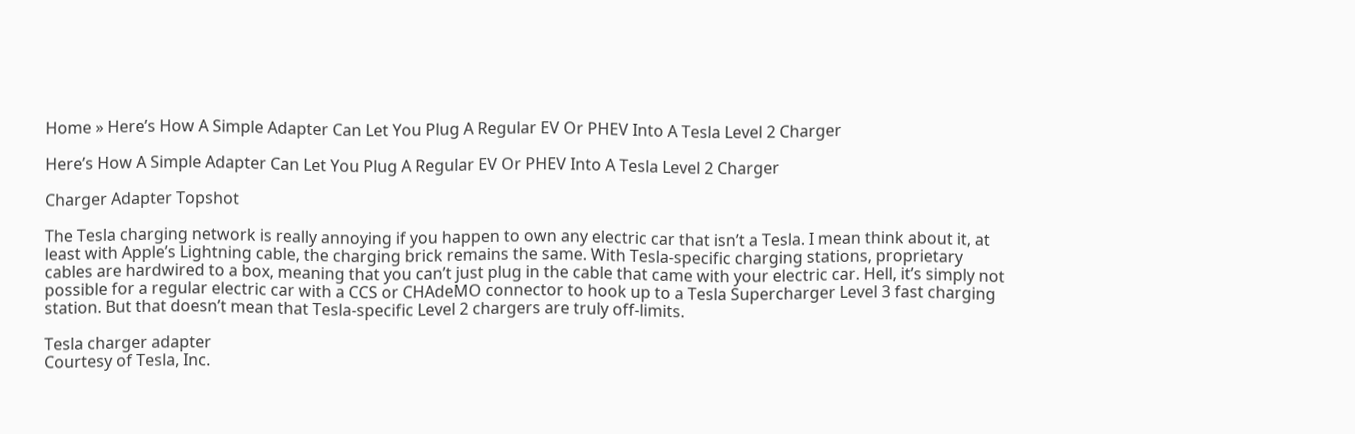Home » Here’s How A Simple Adapter Can Let You Plug A Regular EV Or PHEV Into A Tesla Level 2 Charger

Here’s How A Simple Adapter Can Let You Plug A Regular EV Or PHEV Into A Tesla Level 2 Charger

Charger Adapter Topshot

The Tesla charging network is really annoying if you happen to own any electric car that isn’t a Tesla. I mean think about it, at least with Apple’s Lightning cable, the charging brick remains the same. With Tesla-specific charging stations, proprietary cables are hardwired to a box, meaning that you can’t just plug in the cable that came with your electric car. Hell, it’s simply not possible for a regular electric car with a CCS or CHAdeMO connector to hook up to a Tesla Supercharger Level 3 fast charging station. But that doesn’t mean that Tesla-specific Level 2 chargers are truly off-limits.

Tesla charger adapter
Courtesy of Tesla, Inc.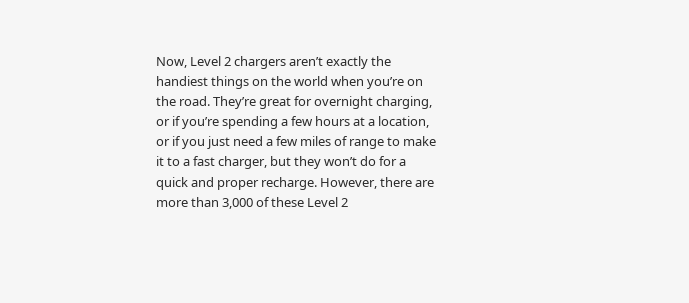Now, Level 2 chargers aren’t exactly the handiest things on the world when you’re on the road. They’re great for overnight charging, or if you’re spending a few hours at a location, or if you just need a few miles of range to make it to a fast charger, but they won’t do for a quick and proper recharge. However, there are more than 3,000 of these Level 2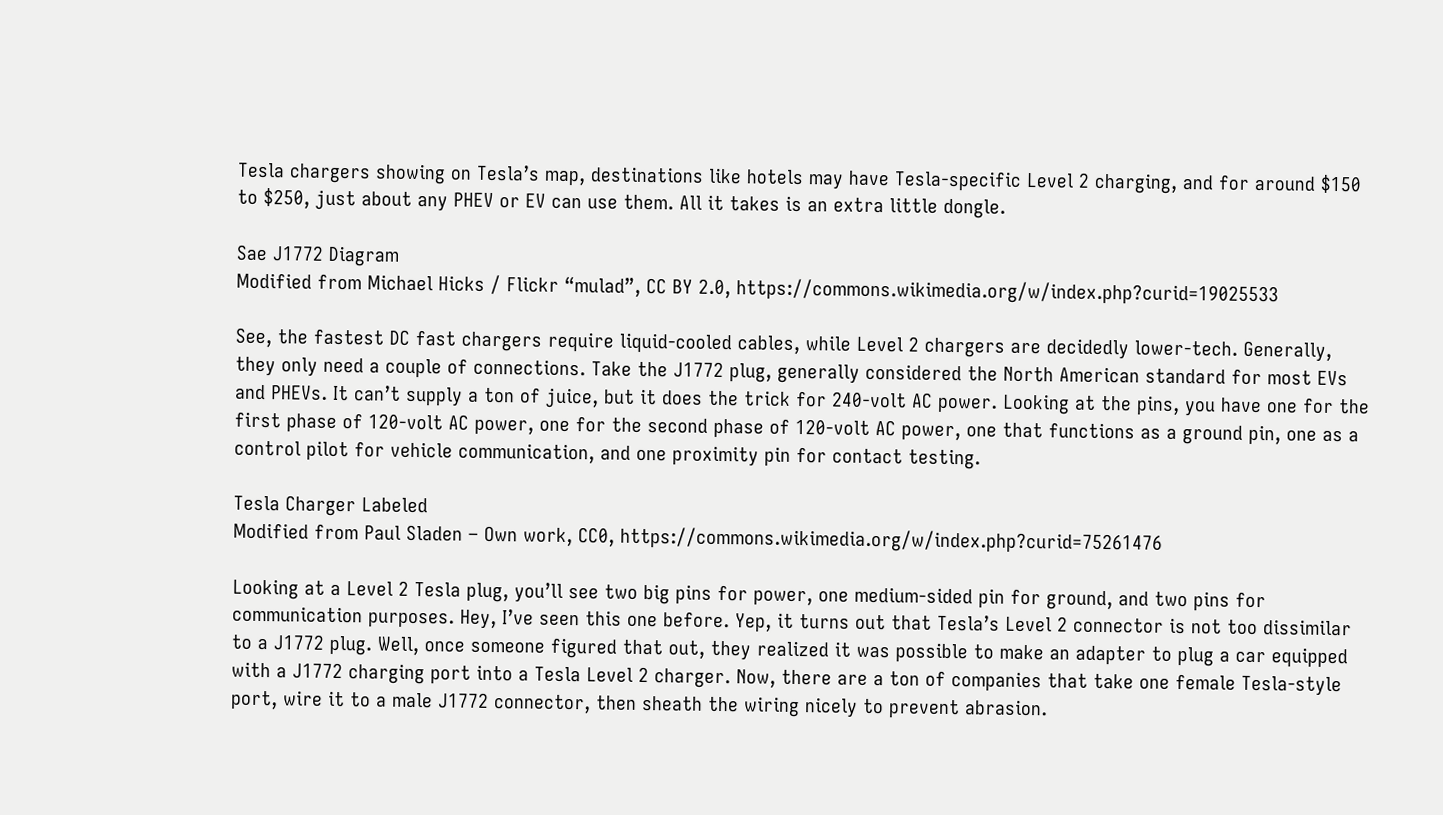Tesla chargers showing on Tesla’s map, destinations like hotels may have Tesla-specific Level 2 charging, and for around $150 to $250, just about any PHEV or EV can use them. All it takes is an extra little dongle.

Sae J1772 Diagram
Modified from Michael Hicks / Flickr “mulad”, CC BY 2.0, https://commons.wikimedia.org/w/index.php?curid=19025533

See, the fastest DC fast chargers require liquid-cooled cables, while Level 2 chargers are decidedly lower-tech. Generally, they only need a couple of connections. Take the J1772 plug, generally considered the North American standard for most EVs and PHEVs. It can’t supply a ton of juice, but it does the trick for 240-volt AC power. Looking at the pins, you have one for the first phase of 120-volt AC power, one for the second phase of 120-volt AC power, one that functions as a ground pin, one as a control pilot for vehicle communication, and one proximity pin for contact testing.

Tesla Charger Labeled
Modified from Paul Sladen – Own work, CC0, https://commons.wikimedia.org/w/index.php?curid=75261476

Looking at a Level 2 Tesla plug, you’ll see two big pins for power, one medium-sided pin for ground, and two pins for communication purposes. Hey, I’ve seen this one before. Yep, it turns out that Tesla’s Level 2 connector is not too dissimilar to a J1772 plug. Well, once someone figured that out, they realized it was possible to make an adapter to plug a car equipped with a J1772 charging port into a Tesla Level 2 charger. Now, there are a ton of companies that take one female Tesla-style port, wire it to a male J1772 connector, then sheath the wiring nicely to prevent abrasion.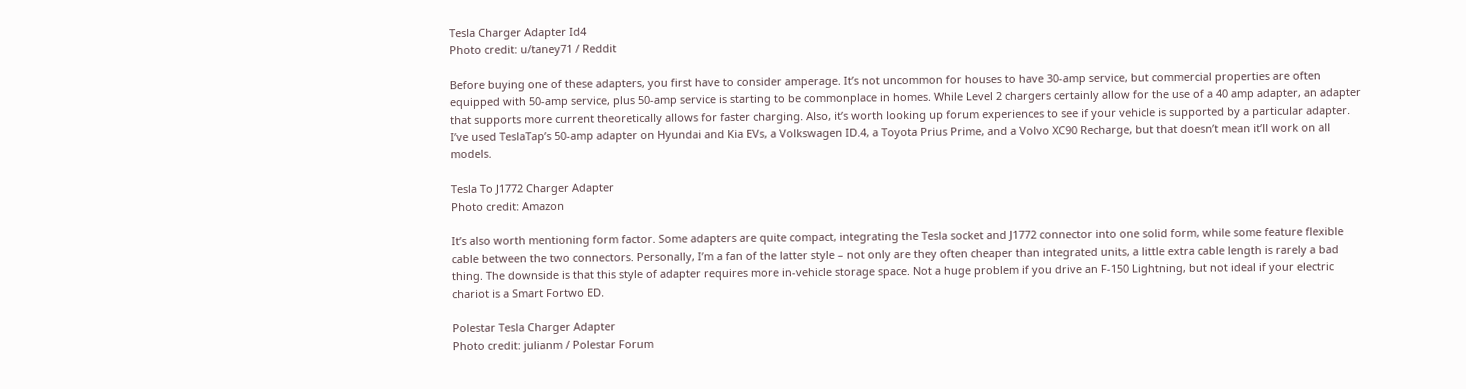Tesla Charger Adapter Id4
Photo credit: u/taney71 / Reddit

Before buying one of these adapters, you first have to consider amperage. It’s not uncommon for houses to have 30-amp service, but commercial properties are often equipped with 50-amp service, plus 50-amp service is starting to be commonplace in homes. While Level 2 chargers certainly allow for the use of a 40 amp adapter, an adapter that supports more current theoretically allows for faster charging. Also, it’s worth looking up forum experiences to see if your vehicle is supported by a particular adapter. I’ve used TeslaTap’s 50-amp adapter on Hyundai and Kia EVs, a Volkswagen ID.4, a Toyota Prius Prime, and a Volvo XC90 Recharge, but that doesn’t mean it’ll work on all models.

Tesla To J1772 Charger Adapter
Photo credit: Amazon

It’s also worth mentioning form factor. Some adapters are quite compact, integrating the Tesla socket and J1772 connector into one solid form, while some feature flexible cable between the two connectors. Personally, I’m a fan of the latter style – not only are they often cheaper than integrated units, a little extra cable length is rarely a bad thing. The downside is that this style of adapter requires more in-vehicle storage space. Not a huge problem if you drive an F-150 Lightning, but not ideal if your electric chariot is a Smart Fortwo ED.

Polestar Tesla Charger Adapter
Photo credit: julianm / Polestar Forum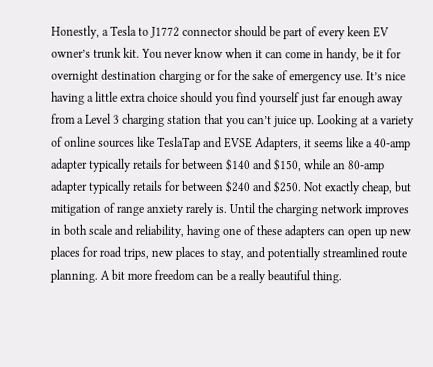Honestly, a Tesla to J1772 connector should be part of every keen EV owner’s trunk kit. You never know when it can come in handy, be it for overnight destination charging or for the sake of emergency use. It’s nice having a little extra choice should you find yourself just far enough away from a Level 3 charging station that you can’t juice up. Looking at a variety of online sources like TeslaTap and EVSE Adapters, it seems like a 40-amp adapter typically retails for between $140 and $150, while an 80-amp adapter typically retails for between $240 and $250. Not exactly cheap, but mitigation of range anxiety rarely is. Until the charging network improves in both scale and reliability, having one of these adapters can open up new places for road trips, new places to stay, and potentially streamlined route planning. A bit more freedom can be a really beautiful thing.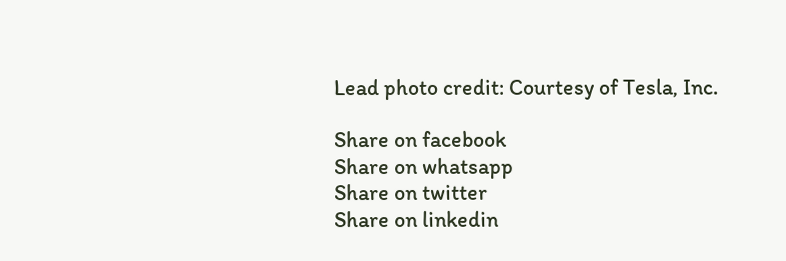Lead photo credit: Courtesy of Tesla, Inc.

Share on facebook
Share on whatsapp
Share on twitter
Share on linkedin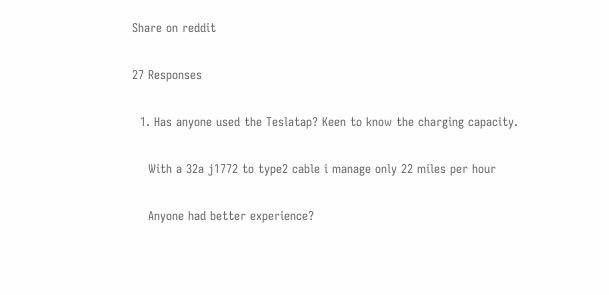Share on reddit

27 Responses

  1. Has anyone used the Teslatap? Keen to know the charging capacity.

    With a 32a j1772 to type2 cable i manage only 22 miles per hour

    Anyone had better experience?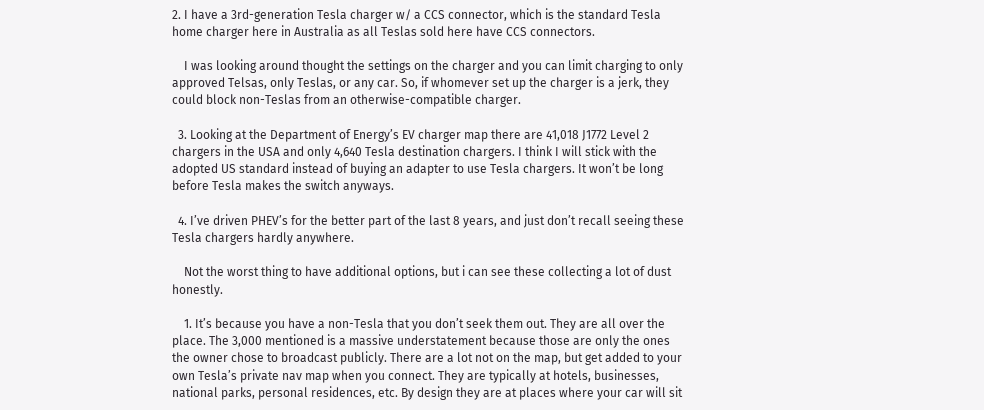2. I have a 3rd-generation Tesla charger w/ a CCS connector, which is the standard Tesla home charger here in Australia as all Teslas sold here have CCS connectors.

    I was looking around thought the settings on the charger and you can limit charging to only approved Telsas, only Teslas, or any car. So, if whomever set up the charger is a jerk, they could block non-Teslas from an otherwise-compatible charger.

  3. Looking at the Department of Energy’s EV charger map there are 41,018 J1772 Level 2 chargers in the USA and only 4,640 Tesla destination chargers. I think I will stick with the adopted US standard instead of buying an adapter to use Tesla chargers. It won’t be long before Tesla makes the switch anyways.

  4. I’ve driven PHEV’s for the better part of the last 8 years, and just don’t recall seeing these Tesla chargers hardly anywhere.

    Not the worst thing to have additional options, but i can see these collecting a lot of dust honestly.

    1. It’s because you have a non-Tesla that you don’t seek them out. They are all over the place. The 3,000 mentioned is a massive understatement because those are only the ones the owner chose to broadcast publicly. There are a lot not on the map, but get added to your own Tesla’s private nav map when you connect. They are typically at hotels, businesses, national parks, personal residences, etc. By design they are at places where your car will sit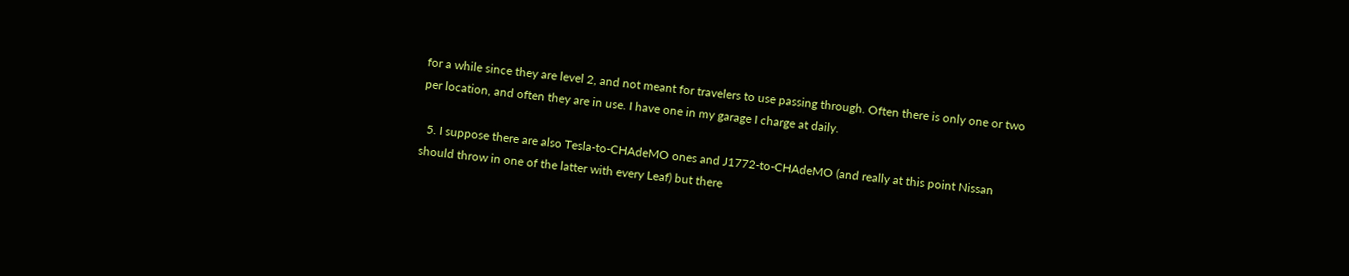for a while since they are level 2, and not meant for travelers to use passing through. Often there is only one or two per location, and often they are in use. I have one in my garage I charge at daily.

  5. I suppose there are also Tesla-to-CHAdeMO ones and J1772-to-CHAdeMO (and really at this point Nissan should throw in one of the latter with every Leaf) but there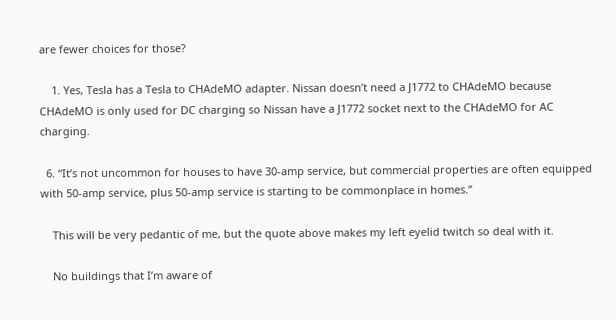are fewer choices for those?

    1. Yes, Tesla has a Tesla to CHAdeMO adapter. Nissan doesn’t need a J1772 to CHAdeMO because CHAdeMO is only used for DC charging so Nissan have a J1772 socket next to the CHAdeMO for AC charging.

  6. “It’s not uncommon for houses to have 30-amp service, but commercial properties are often equipped with 50-amp service, plus 50-amp service is starting to be commonplace in homes.”

    This will be very pedantic of me, but the quote above makes my left eyelid twitch so deal with it.

    No buildings that I’m aware of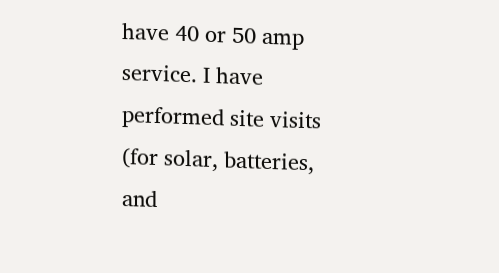have 40 or 50 amp service. I have performed site visits (for solar, batteries, and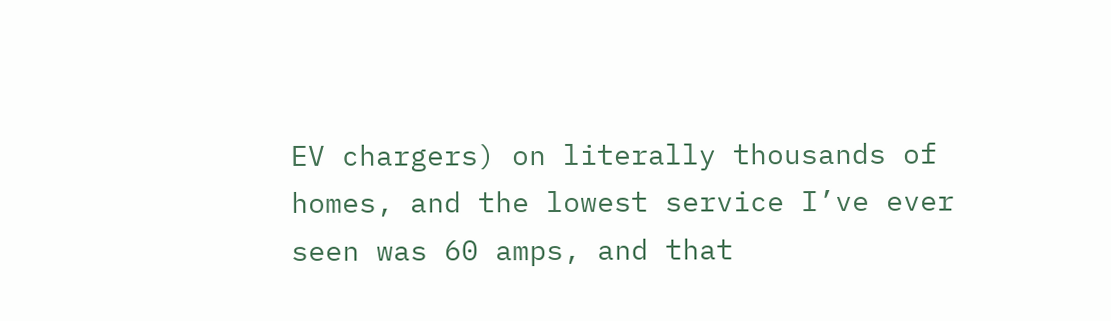EV chargers) on literally thousands of homes, and the lowest service I’ve ever seen was 60 amps, and that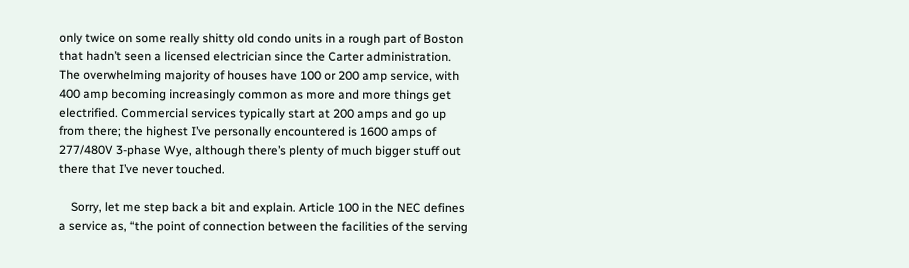only twice on some really shitty old condo units in a rough part of Boston that hadn’t seen a licensed electrician since the Carter administration. The overwhelming majority of houses have 100 or 200 amp service, with 400 amp becoming increasingly common as more and more things get electrified. Commercial services typically start at 200 amps and go up from there; the highest I’ve personally encountered is 1600 amps of 277/480V 3-phase Wye, although there’s plenty of much bigger stuff out there that I’ve never touched.

    Sorry, let me step back a bit and explain. Article 100 in the NEC defines a service as, “the point of connection between the facilities of the serving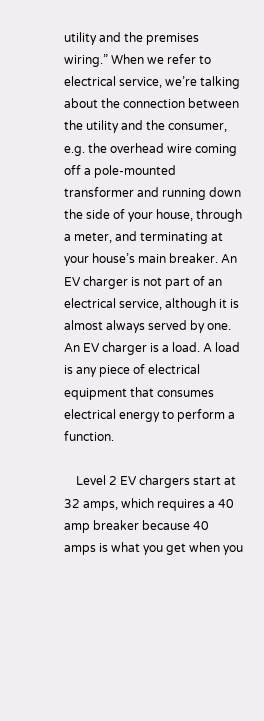utility and the premises wiring.” When we refer to electrical service, we’re talking about the connection between the utility and the consumer, e.g. the overhead wire coming off a pole-mounted transformer and running down the side of your house, through a meter, and terminating at your house’s main breaker. An EV charger is not part of an electrical service, although it is almost always served by one. An EV charger is a load. A load is any piece of electrical equipment that consumes electrical energy to perform a function.

    Level 2 EV chargers start at 32 amps, which requires a 40 amp breaker because 40 amps is what you get when you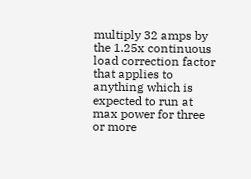multiply 32 amps by the 1.25x continuous load correction factor that applies to anything which is expected to run at max power for three or more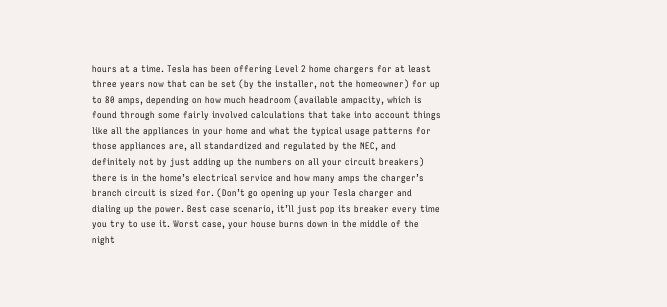hours at a time. Tesla has been offering Level 2 home chargers for at least three years now that can be set (by the installer, not the homeowner) for up to 80 amps, depending on how much headroom (available ampacity, which is found through some fairly involved calculations that take into account things like all the appliances in your home and what the typical usage patterns for those appliances are, all standardized and regulated by the NEC, and definitely not by just adding up the numbers on all your circuit breakers) there is in the home’s electrical service and how many amps the charger’s branch circuit is sized for. (Don’t go opening up your Tesla charger and dialing up the power. Best case scenario, it’ll just pop its breaker every time you try to use it. Worst case, your house burns down in the middle of the night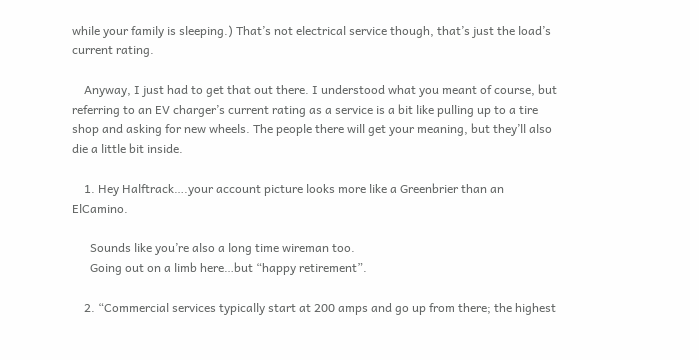while your family is sleeping.) That’s not electrical service though, that’s just the load’s current rating.

    Anyway, I just had to get that out there. I understood what you meant of course, but referring to an EV charger’s current rating as a service is a bit like pulling up to a tire shop and asking for new wheels. The people there will get your meaning, but they’ll also die a little bit inside.

    1. Hey Halftrack….your account picture looks more like a Greenbrier than an ElCamino.

      Sounds like you’re also a long time wireman too.
      Going out on a limb here…but “happy retirement”.

    2. “Commercial services typically start at 200 amps and go up from there; the highest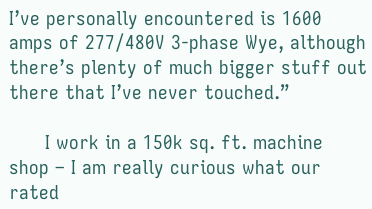I’ve personally encountered is 1600 amps of 277/480V 3-phase Wye, although there’s plenty of much bigger stuff out there that I’ve never touched.”

      I work in a 150k sq. ft. machine shop – I am really curious what our rated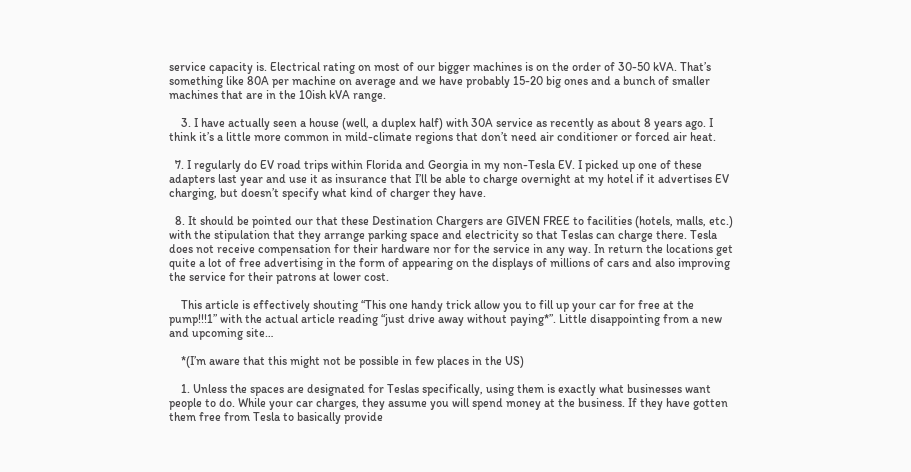service capacity is. Electrical rating on most of our bigger machines is on the order of 30-50 kVA. That’s something like 80A per machine on average and we have probably 15-20 big ones and a bunch of smaller machines that are in the 10ish kVA range.

    3. I have actually seen a house (well, a duplex half) with 30A service as recently as about 8 years ago. I think it’s a little more common in mild-climate regions that don’t need air conditioner or forced air heat.

  7. I regularly do EV road trips within Florida and Georgia in my non-Tesla EV. I picked up one of these adapters last year and use it as insurance that I’ll be able to charge overnight at my hotel if it advertises EV charging, but doesn’t specify what kind of charger they have.

  8. It should be pointed our that these Destination Chargers are GIVEN FREE to facilities (hotels, malls, etc.) with the stipulation that they arrange parking space and electricity so that Teslas can charge there. Tesla does not receive compensation for their hardware nor for the service in any way. In return the locations get quite a lot of free advertising in the form of appearing on the displays of millions of cars and also improving the service for their patrons at lower cost.

    This article is effectively shouting “This one handy trick allow you to fill up your car for free at the pump!!!1” with the actual article reading “just drive away without paying*”. Little disappointing from a new and upcoming site…

    *(I’m aware that this might not be possible in few places in the US)

    1. Unless the spaces are designated for Teslas specifically, using them is exactly what businesses want people to do. While your car charges, they assume you will spend money at the business. If they have gotten them free from Tesla to basically provide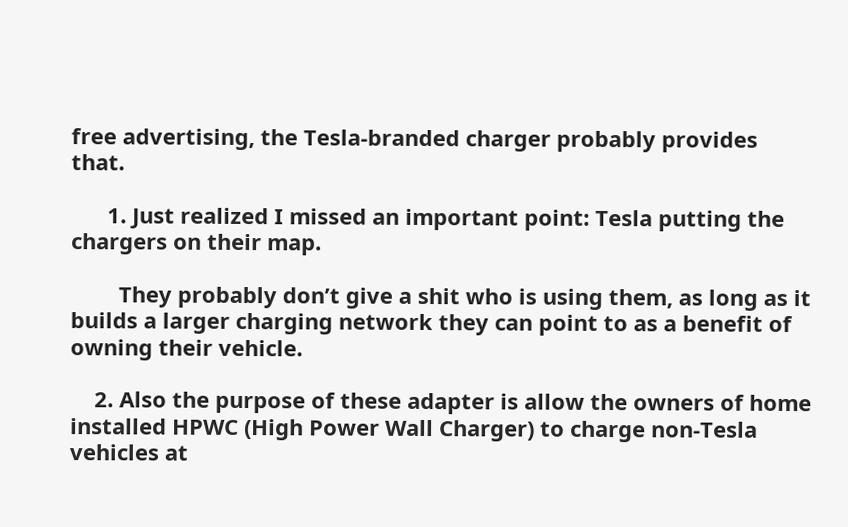free advertising, the Tesla-branded charger probably provides that.

      1. Just realized I missed an important point: Tesla putting the chargers on their map.

        They probably don’t give a shit who is using them, as long as it builds a larger charging network they can point to as a benefit of owning their vehicle.

    2. Also the purpose of these adapter is allow the owners of home installed HPWC (High Power Wall Charger) to charge non-Tesla vehicles at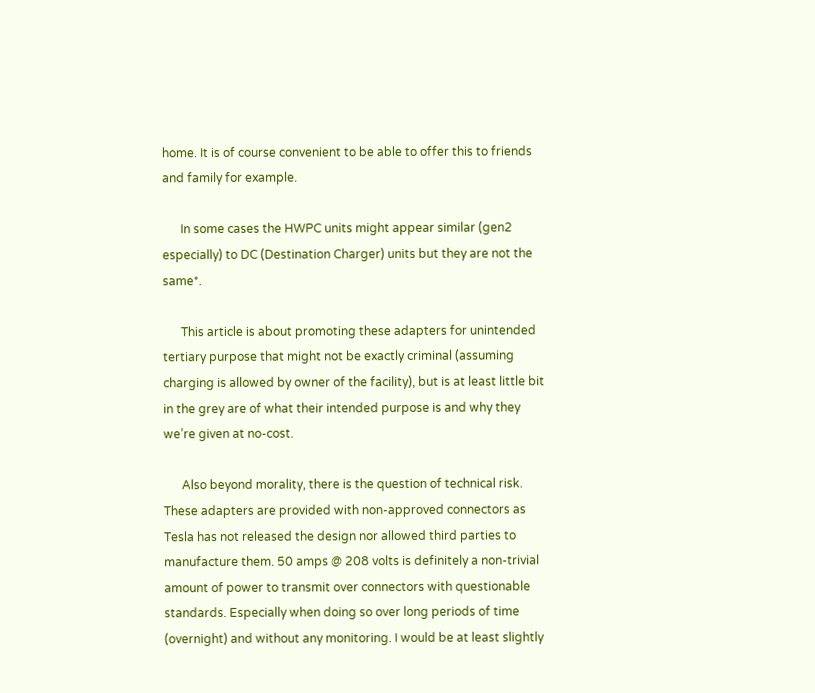home. It is of course convenient to be able to offer this to friends and family for example.

      In some cases the HWPC units might appear similar (gen2 especially) to DC (Destination Charger) units but they are not the same*.

      This article is about promoting these adapters for unintended tertiary purpose that might not be exactly criminal (assuming charging is allowed by owner of the facility), but is at least little bit in the grey are of what their intended purpose is and why they we’re given at no-cost.

      Also beyond morality, there is the question of technical risk. These adapters are provided with non-approved connectors as Tesla has not released the design nor allowed third parties to manufacture them. 50 amps @ 208 volts is definitely a non-trivial amount of power to transmit over connectors with questionable standards. Especially when doing so over long periods of time (overnight) and without any monitoring. I would be at least slightly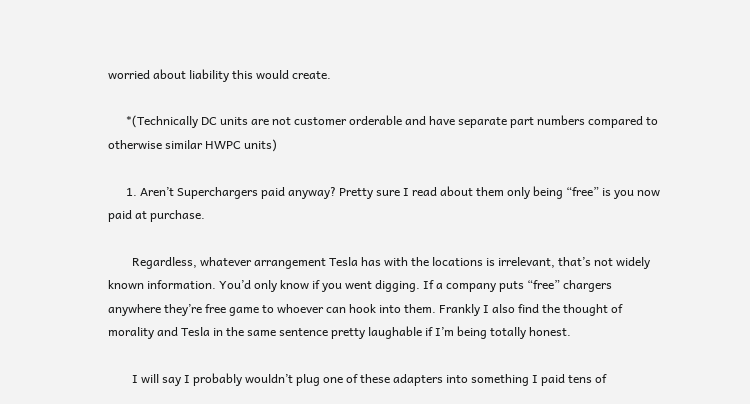worried about liability this would create.

      *(Technically DC units are not customer orderable and have separate part numbers compared to otherwise similar HWPC units)

      1. Aren’t Superchargers paid anyway? Pretty sure I read about them only being “free” is you now paid at purchase.

        Regardless, whatever arrangement Tesla has with the locations is irrelevant, that’s not widely known information. You’d only know if you went digging. If a company puts “free” chargers anywhere they’re free game to whoever can hook into them. Frankly I also find the thought of morality and Tesla in the same sentence pretty laughable if I’m being totally honest.

        I will say I probably wouldn’t plug one of these adapters into something I paid tens of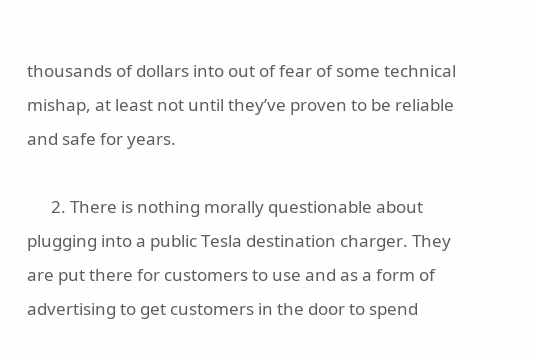thousands of dollars into out of fear of some technical mishap, at least not until they’ve proven to be reliable and safe for years.

      2. There is nothing morally questionable about plugging into a public Tesla destination charger. They are put there for customers to use and as a form of advertising to get customers in the door to spend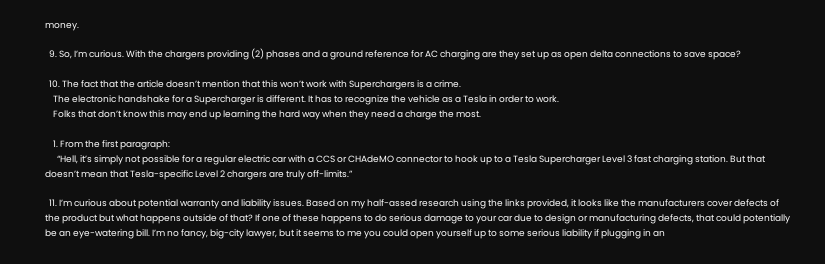money.

  9. So, I’m curious. With the chargers providing (2) phases and a ground reference for AC charging are they set up as open delta connections to save space?

  10. The fact that the article doesn’t mention that this won’t work with Superchargers is a crime.
    The electronic handshake for a Supercharger is different. It has to recognize the vehicle as a Tesla in order to work.
    Folks that don’t know this may end up learning the hard way when they need a charge the most.

    1. From the first paragraph:
      “Hell, it’s simply not possible for a regular electric car with a CCS or CHAdeMO connector to hook up to a Tesla Supercharger Level 3 fast charging station. But that doesn’t mean that Tesla-specific Level 2 chargers are truly off-limits.”

  11. I’m curious about potential warranty and liability issues. Based on my half-assed research using the links provided, it looks like the manufacturers cover defects of the product but what happens outside of that? If one of these happens to do serious damage to your car due to design or manufacturing defects, that could potentially be an eye-watering bill. I’m no fancy, big-city lawyer, but it seems to me you could open yourself up to some serious liability if plugging in an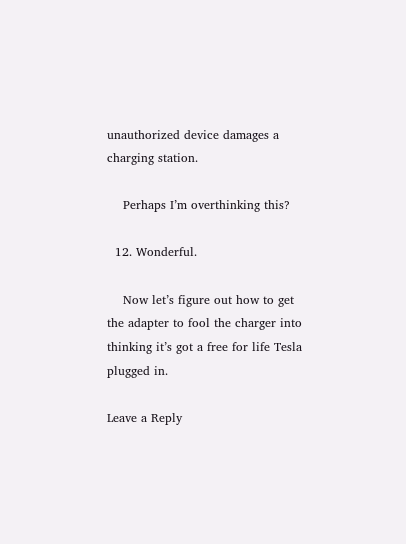unauthorized device damages a charging station.

    Perhaps I’m overthinking this?

  12. Wonderful.

    Now let’s figure out how to get the adapter to fool the charger into thinking it’s got a free for life Tesla plugged in.

Leave a Reply